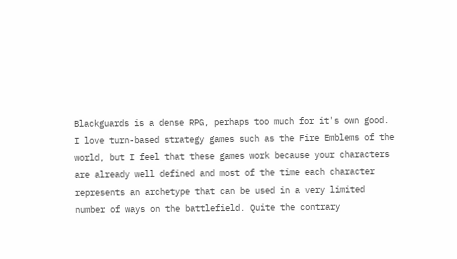Blackguards is a dense RPG, perhaps too much for it's own good. I love turn-based strategy games such as the Fire Emblems of the world, but I feel that these games work because your characters are already well defined and most of the time each character represents an archetype that can be used in a very limited number of ways on the battlefield. Quite the contrary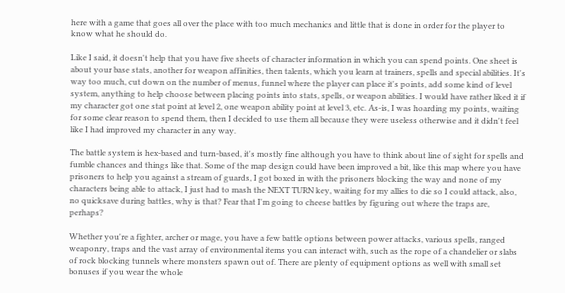here with a game that goes all over the place with too much mechanics and little that is done in order for the player to know what he should do.

Like I said, it doesn't help that you have five sheets of character information in which you can spend points. One sheet is about your base stats, another for weapon affinities, then talents, which you learn at trainers, spells and special abilities. It's way too much, cut down on the number of menus, funnel where the player can place it's points, add some kind of level system, anything to help choose between placing points into stats, spells, or weapon abilities. I would have rather liked it if my character got one stat point at level 2, one weapon ability point at level 3, etc. As-is, I was hoarding my points, waiting for some clear reason to spend them, then I decided to use them all because they were useless otherwise and it didn't feel like I had improved my character in any way.

The battle system is hex-based and turn-based, it's mostly fine although you have to think about line of sight for spells and fumble chances and things like that. Some of the map design could have been improved a bit, like this map where you have prisoners to help you against a stream of guards, I got boxed in with the prisoners blocking the way and none of my characters being able to attack, I just had to mash the NEXT TURN key, waiting for my allies to die so I could attack, also, no quicksave during battles, why is that? Fear that I'm going to cheese battles by figuring out where the traps are, perhaps?

Whether you're a fighter, archer or mage, you have a few battle options between power attacks, various spells, ranged weaponry, traps and the vast array of environmental items you can interact with, such as the rope of a chandelier or slabs of rock blocking tunnels where monsters spawn out of. There are plenty of equipment options as well with small set bonuses if you wear the whole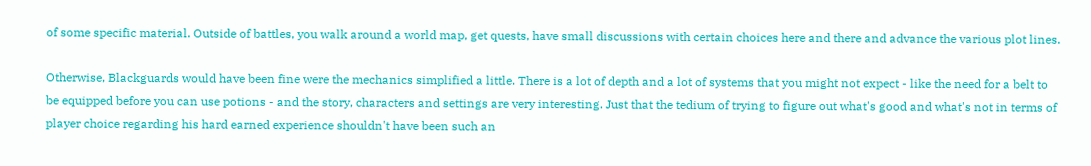of some specific material. Outside of battles, you walk around a world map, get quests, have small discussions with certain choices here and there and advance the various plot lines.

Otherwise, Blackguards would have been fine were the mechanics simplified a little. There is a lot of depth and a lot of systems that you might not expect - like the need for a belt to be equipped before you can use potions - and the story, characters and settings are very interesting. Just that the tedium of trying to figure out what's good and what's not in terms of player choice regarding his hard earned experience shouldn't have been such an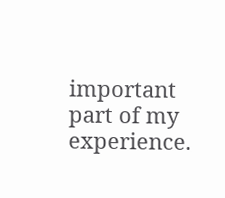important part of my experience.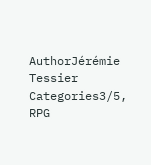AuthorJérémie Tessier
Categories3/5, RPG